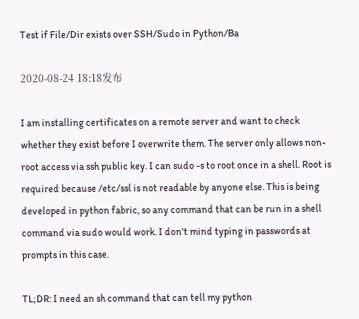Test if File/Dir exists over SSH/Sudo in Python/Ba

2020-08-24 18:18发布

I am installing certificates on a remote server and want to check whether they exist before I overwrite them. The server only allows non-root access via ssh public key. I can sudo -s to root once in a shell. Root is required because /etc/ssl is not readable by anyone else. This is being developed in python fabric, so any command that can be run in a shell command via sudo would work. I don't mind typing in passwords at prompts in this case.

TL;DR: I need an sh command that can tell my python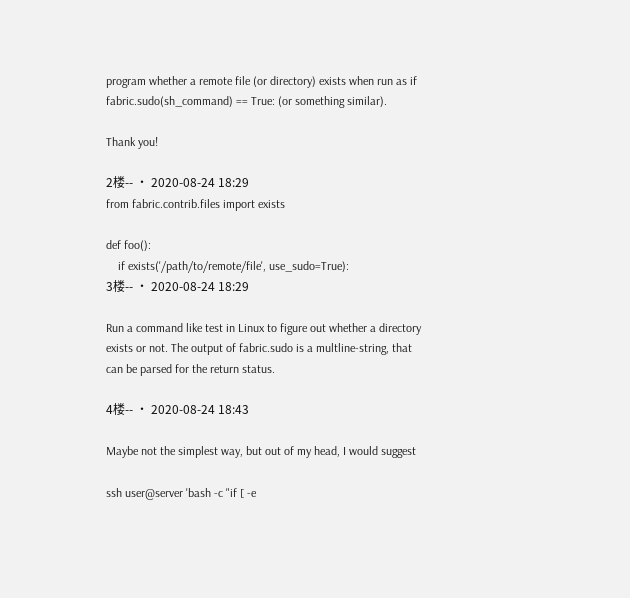program whether a remote file (or directory) exists when run as if fabric.sudo(sh_command) == True: (or something similar).

Thank you!

2楼-- · 2020-08-24 18:29
from fabric.contrib.files import exists

def foo():
    if exists('/path/to/remote/file', use_sudo=True):
3楼-- · 2020-08-24 18:29

Run a command like test in Linux to figure out whether a directory exists or not. The output of fabric.sudo is a multline-string, that can be parsed for the return status.

4楼-- · 2020-08-24 18:43

Maybe not the simplest way, but out of my head, I would suggest

ssh user@server 'bash -c "if [ -e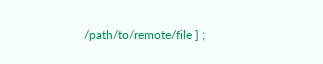/path/to/remote/file ] ;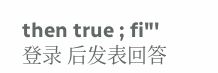then true ; fi"'
登录 后发表回答